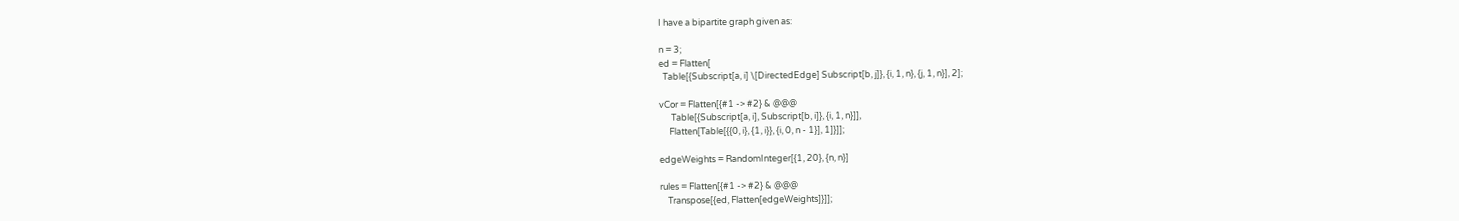I have a bipartite graph given as:

n = 3;
ed = Flatten[
  Table[{Subscript[a, i] \[DirectedEdge] Subscript[b, j]}, {i, 1, n}, {j, 1, n}], 2];

vCor = Flatten[{#1 -> #2} & @@@
      Table[{Subscript[a, i], Subscript[b, i]}, {i, 1, n}]],
     Flatten[Table[{{0, i}, {1, i}}, {i, 0, n - 1}], 1]}]];

edgeWeights = RandomInteger[{1, 20}, {n, n}]

rules = Flatten[{#1 -> #2} & @@@
    Transpose[{ed, Flatten[edgeWeights]}]];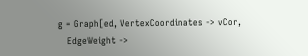g = Graph[ed, VertexCoordinates -> vCor,
   EdgeWeight ->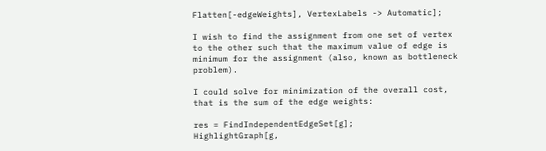Flatten[-edgeWeights], VertexLabels -> Automatic];

I wish to find the assignment from one set of vertex to the other such that the maximum value of edge is minimum for the assignment (also, known as bottleneck problem).

I could solve for minimization of the overall cost, that is the sum of the edge weights:

res = FindIndependentEdgeSet[g];
HighlightGraph[g,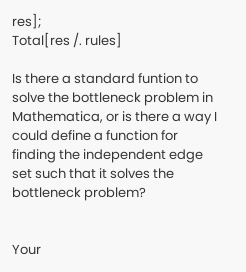res];
Total[res /. rules]

Is there a standard funtion to solve the bottleneck problem in Mathematica, or is there a way I could define a function for finding the independent edge set such that it solves the bottleneck problem?


Your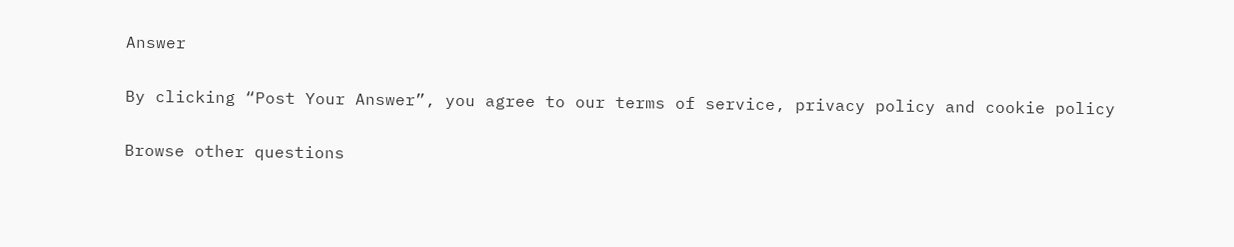Answer

By clicking “Post Your Answer”, you agree to our terms of service, privacy policy and cookie policy

Browse other questions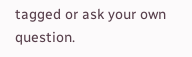tagged or ask your own question.